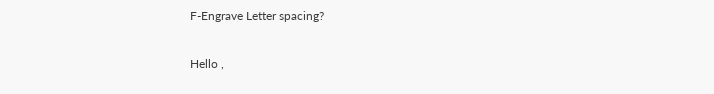F-Engrave Letter spacing?

Hello ,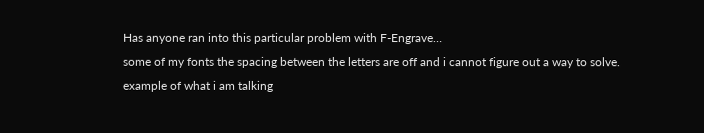Has anyone ran into this particular problem with F-Engrave…
some of my fonts the spacing between the letters are off and i cannot figure out a way to solve.
example of what i am talking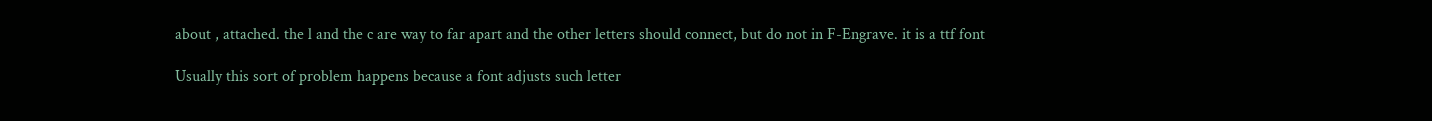about , attached. the l and the c are way to far apart and the other letters should connect, but do not in F-Engrave. it is a ttf font

Usually this sort of problem happens because a font adjusts such letter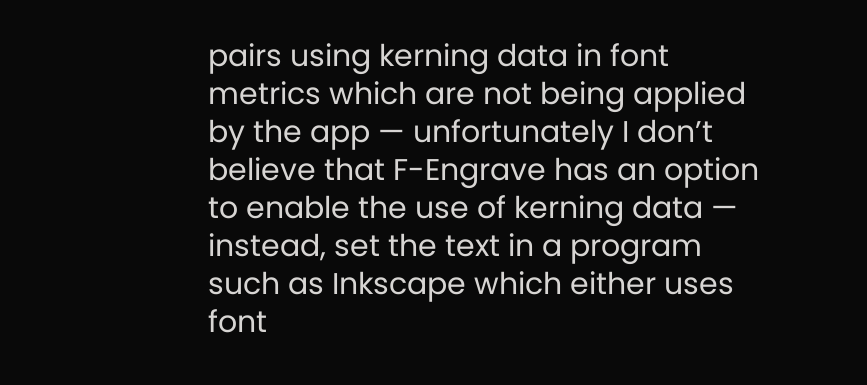pairs using kerning data in font metrics which are not being applied by the app — unfortunately I don’t believe that F-Engrave has an option to enable the use of kerning data — instead, set the text in a program such as Inkscape which either uses font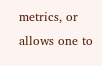metrics, or allows one to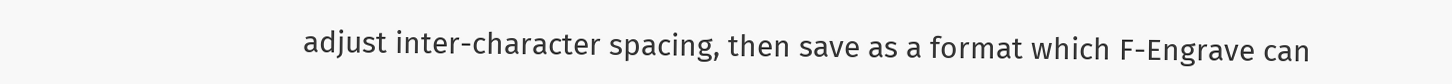adjust inter-character spacing, then save as a format which F-Engrave can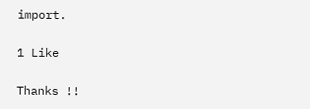import.

1 Like

Thanks !!